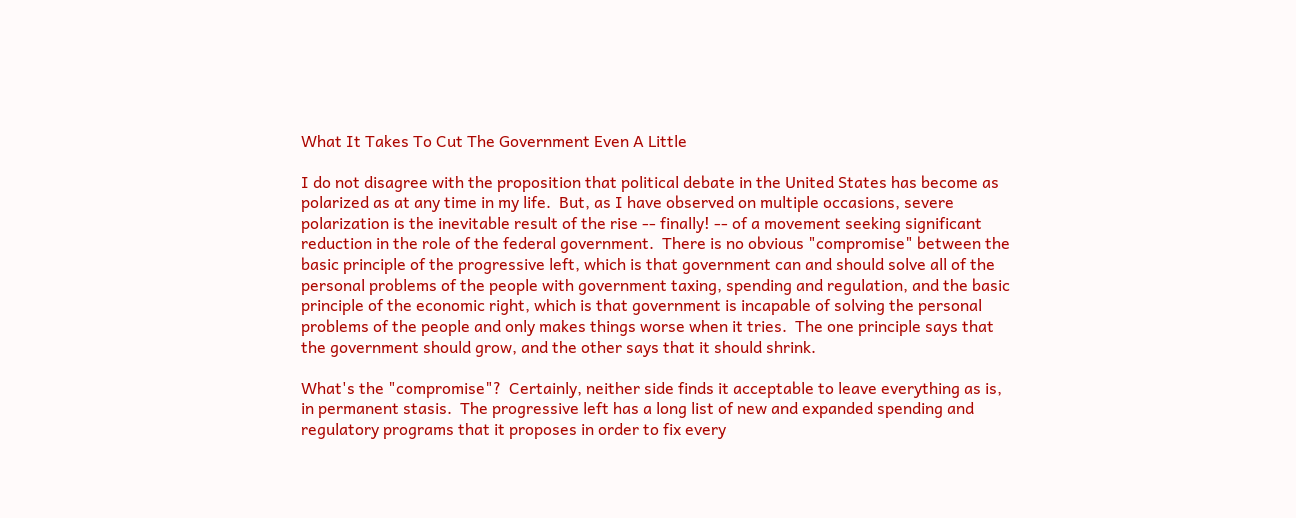What It Takes To Cut The Government Even A Little

I do not disagree with the proposition that political debate in the United States has become as polarized as at any time in my life.  But, as I have observed on multiple occasions, severe polarization is the inevitable result of the rise -- finally! -- of a movement seeking significant reduction in the role of the federal government.  There is no obvious "compromise" between the basic principle of the progressive left, which is that government can and should solve all of the personal problems of the people with government taxing, spending and regulation, and the basic principle of the economic right, which is that government is incapable of solving the personal problems of the people and only makes things worse when it tries.  The one principle says that the government should grow, and the other says that it should shrink.

What's the "compromise"?  Certainly, neither side finds it acceptable to leave everything as is, in permanent stasis.  The progressive left has a long list of new and expanded spending and regulatory programs that it proposes in order to fix every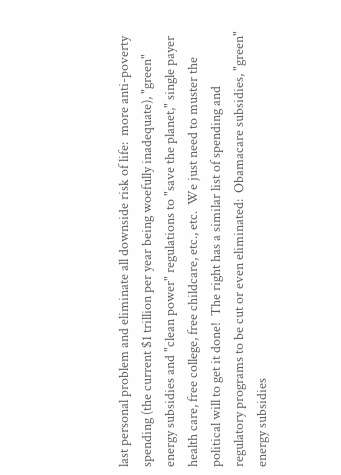last personal problem and eliminate all downside risk of life:  more anti-poverty spending (the current $1 trillion per year being woefully inadequate), "green" energy subsidies and "clean power" regulations to "save the planet," single payer health care, free college, free childcare, etc., etc.  We just need to muster the political will to get it done!  The right has a similar list of spending and regulatory programs to be cut or even eliminated:  Obamacare subsidies, "green" energy subsidies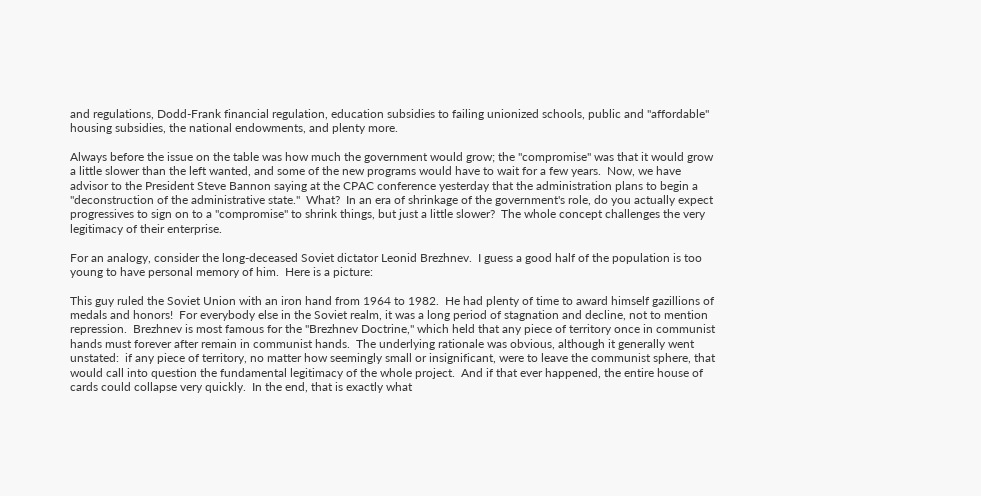and regulations, Dodd-Frank financial regulation, education subsidies to failing unionized schools, public and "affordable" housing subsidies, the national endowments, and plenty more.

Always before the issue on the table was how much the government would grow; the "compromise" was that it would grow a little slower than the left wanted, and some of the new programs would have to wait for a few years.  Now, we have advisor to the President Steve Bannon saying at the CPAC conference yesterday that the administration plans to begin a "deconstruction of the administrative state."  What?  In an era of shrinkage of the government's role, do you actually expect progressives to sign on to a "compromise" to shrink things, but just a little slower?  The whole concept challenges the very legitimacy of their enterprise.

For an analogy, consider the long-deceased Soviet dictator Leonid Brezhnev.  I guess a good half of the population is too young to have personal memory of him.  Here is a picture:

This guy ruled the Soviet Union with an iron hand from 1964 to 1982.  He had plenty of time to award himself gazillions of medals and honors!  For everybody else in the Soviet realm, it was a long period of stagnation and decline, not to mention repression.  Brezhnev is most famous for the "Brezhnev Doctrine," which held that any piece of territory once in communist hands must forever after remain in communist hands.  The underlying rationale was obvious, although it generally went unstated:  if any piece of territory, no matter how seemingly small or insignificant, were to leave the communist sphere, that would call into question the fundamental legitimacy of the whole project.  And if that ever happened, the entire house of cards could collapse very quickly.  In the end, that is exactly what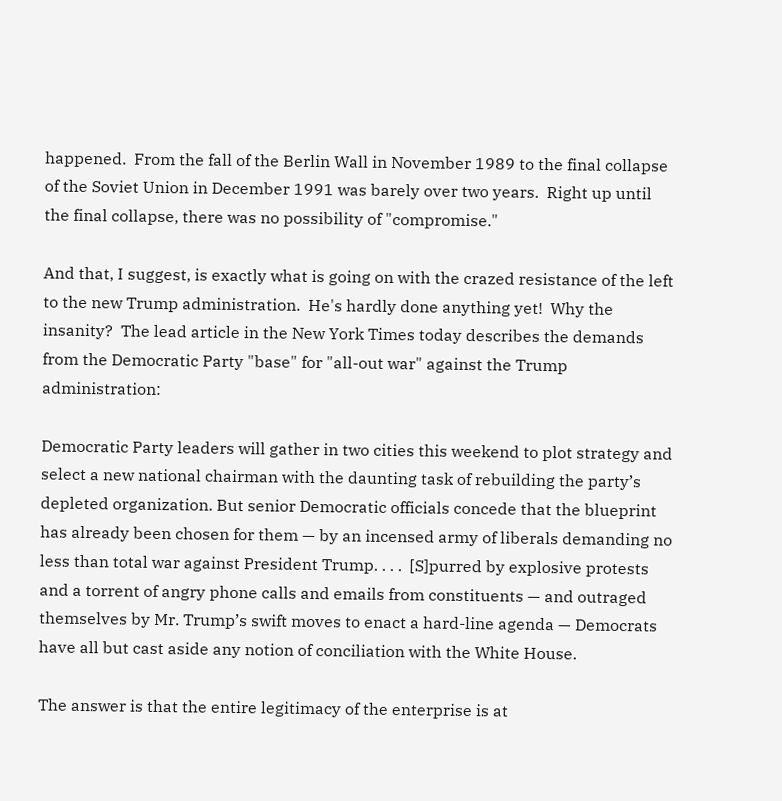happened.  From the fall of the Berlin Wall in November 1989 to the final collapse of the Soviet Union in December 1991 was barely over two years.  Right up until the final collapse, there was no possibility of "compromise."

And that, I suggest, is exactly what is going on with the crazed resistance of the left to the new Trump administration.  He's hardly done anything yet!  Why the insanity?  The lead article in the New York Times today describes the demands from the Democratic Party "base" for "all-out war" against the Trump administration:

Democratic Party leaders will gather in two cities this weekend to plot strategy and select a new national chairman with the daunting task of rebuilding the party’s depleted organization. But senior Democratic officials concede that the blueprint has already been chosen for them — by an incensed army of liberals demanding no less than total war against President Trump. . . .  [S]purred by explosive protests and a torrent of angry phone calls and emails from constituents — and outraged themselves by Mr. Trump’s swift moves to enact a hard-line agenda — Democrats have all but cast aside any notion of conciliation with the White House.

The answer is that the entire legitimacy of the enterprise is at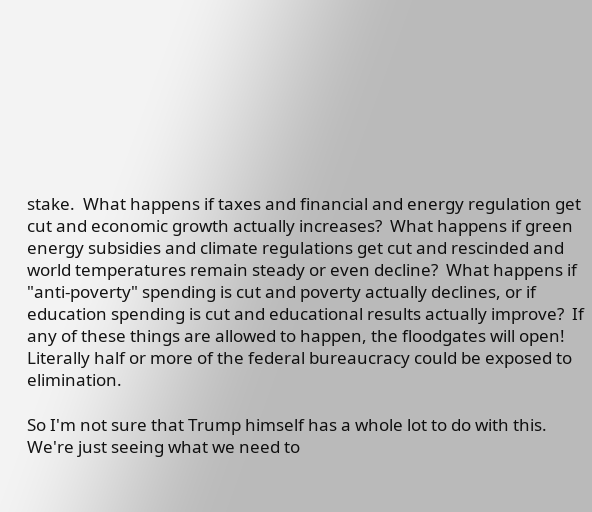stake.  What happens if taxes and financial and energy regulation get cut and economic growth actually increases?  What happens if green energy subsidies and climate regulations get cut and rescinded and world temperatures remain steady or even decline?  What happens if "anti-poverty" spending is cut and poverty actually declines, or if education spending is cut and educational results actually improve?  If any of these things are allowed to happen, the floodgates will open!  Literally half or more of the federal bureaucracy could be exposed to elimination.

So I'm not sure that Trump himself has a whole lot to do with this.  We're just seeing what we need to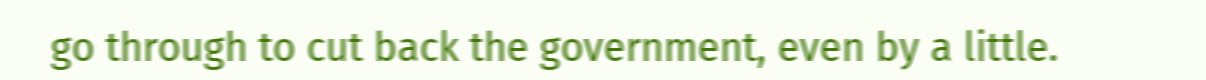go through to cut back the government, even by a little.